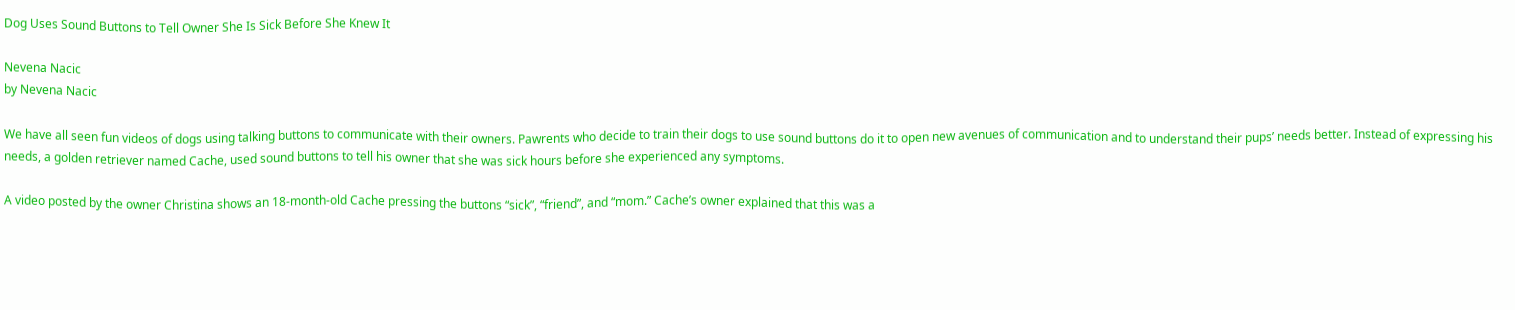Dog Uses Sound Buttons to Tell Owner She Is Sick Before She Knew It

Nevena Nacic
by Nevena Nacic

We have all seen fun videos of dogs using talking buttons to communicate with their owners. Pawrents who decide to train their dogs to use sound buttons do it to open new avenues of communication and to understand their pups’ needs better. Instead of expressing his needs, a golden retriever named Cache, used sound buttons to tell his owner that she was sick hours before she experienced any symptoms.

A video posted by the owner Christina shows an 18-month-old Cache pressing the buttons “sick”, “friend”, and “mom.” Cache’s owner explained that this was a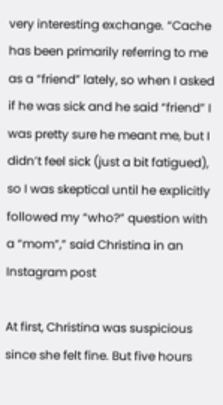very interesting exchange. “Cache has been primarily referring to me as a “friend” lately, so when I asked if he was sick and he said “friend” I was pretty sure he meant me, but I didn’t feel sick (just a bit fatigued), so I was skeptical until he explicitly followed my “who?” question with a “mom”,” said Christina in an Instagram post

At first, Christina was suspicious since she felt fine. But five hours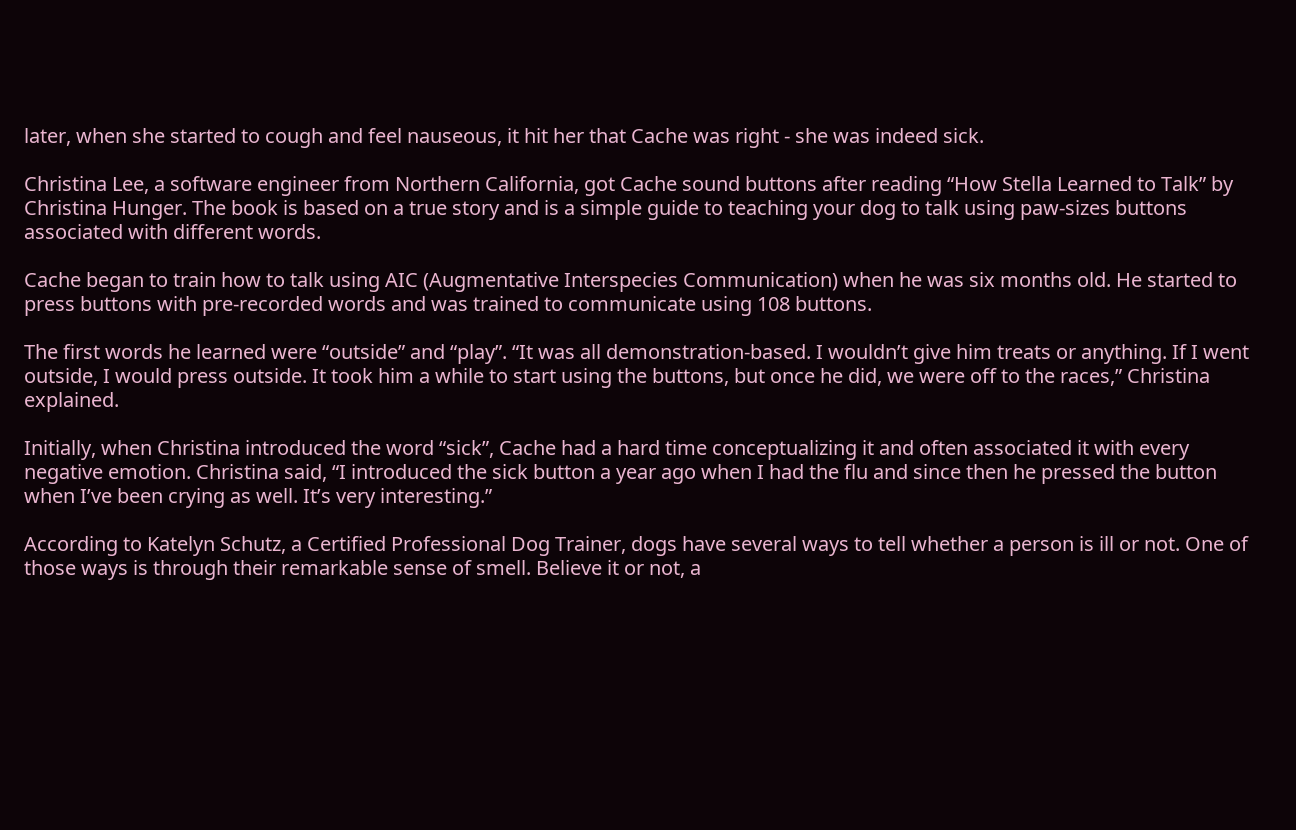later, when she started to cough and feel nauseous, it hit her that Cache was right - she was indeed sick.

Christina Lee, a software engineer from Northern California, got Cache sound buttons after reading “How Stella Learned to Talk” by Christina Hunger. The book is based on a true story and is a simple guide to teaching your dog to talk using paw-sizes buttons associated with different words.

Cache began to train how to talk using AIC (Augmentative Interspecies Communication) when he was six months old. He started to press buttons with pre-recorded words and was trained to communicate using 108 buttons.

The first words he learned were “outside” and “play”. “It was all demonstration-based. I wouldn’t give him treats or anything. If I went outside, I would press outside. It took him a while to start using the buttons, but once he did, we were off to the races,” Christina explained.

Initially, when Christina introduced the word “sick”, Cache had a hard time conceptualizing it and often associated it with every negative emotion. Christina said, “I introduced the sick button a year ago when I had the flu and since then he pressed the button when I’ve been crying as well. It’s very interesting.”

According to Katelyn Schutz, a Certified Professional Dog Trainer, dogs have several ways to tell whether a person is ill or not. One of those ways is through their remarkable sense of smell. Believe it or not, a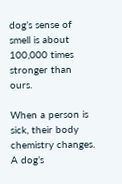dog’s sense of smell is about 100,000 times stronger than ours.

When a person is sick, their body chemistry changes. A dog’s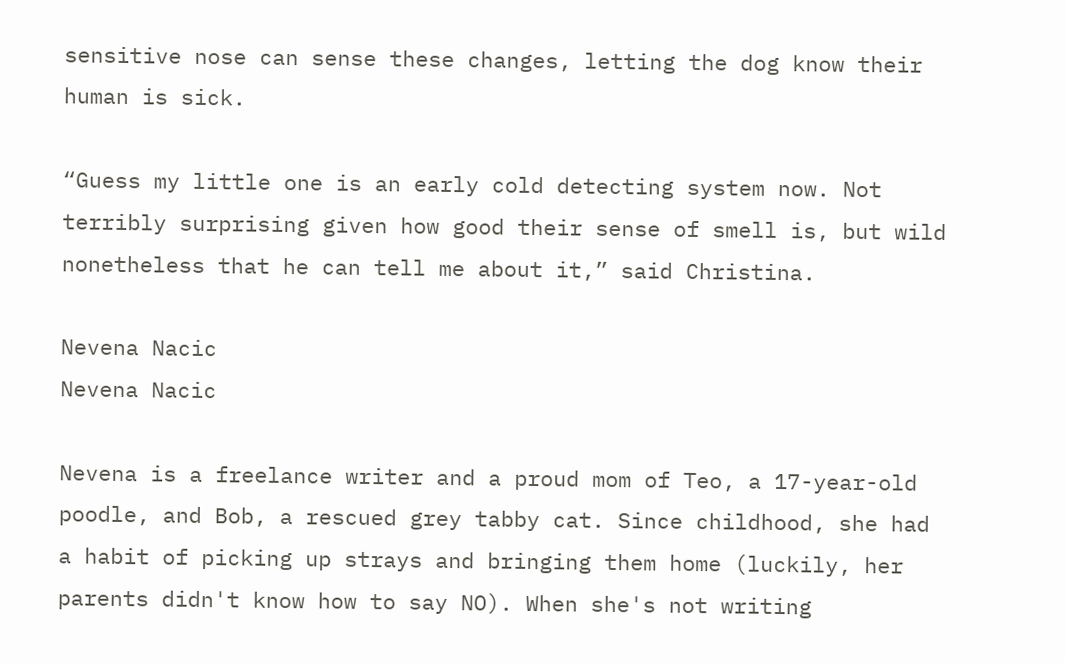sensitive nose can sense these changes, letting the dog know their human is sick.

“Guess my little one is an early cold detecting system now. Not terribly surprising given how good their sense of smell is, but wild nonetheless that he can tell me about it,” said Christina.

Nevena Nacic
Nevena Nacic

Nevena is a freelance writer and a proud mom of Teo, a 17-year-old poodle, and Bob, a rescued grey tabby cat. Since childhood, she had a habit of picking up strays and bringing them home (luckily, her parents didn't know how to say NO). When she's not writing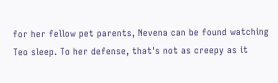for her fellow pet parents, Nevena can be found watching Teo sleep. To her defense, that's not as creepy as it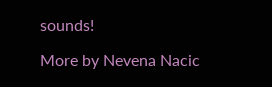sounds!

More by Nevena Nacic